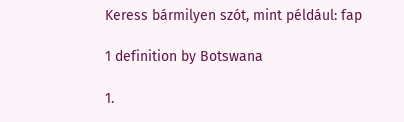Keress bármilyen szót, mint például: fap

1 definition by Botswana

1.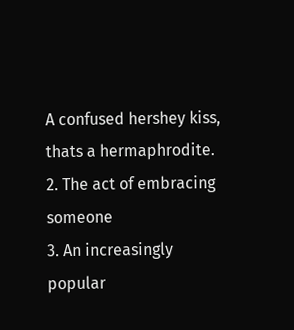A confused hershey kiss, thats a hermaphrodite.
2. The act of embracing someone
3. An increasingly popular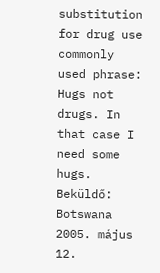substitution for drug use
commonly used phrase: Hugs not drugs. In that case I need some hugs.
Beküldő: Botswana 2005. május 12.